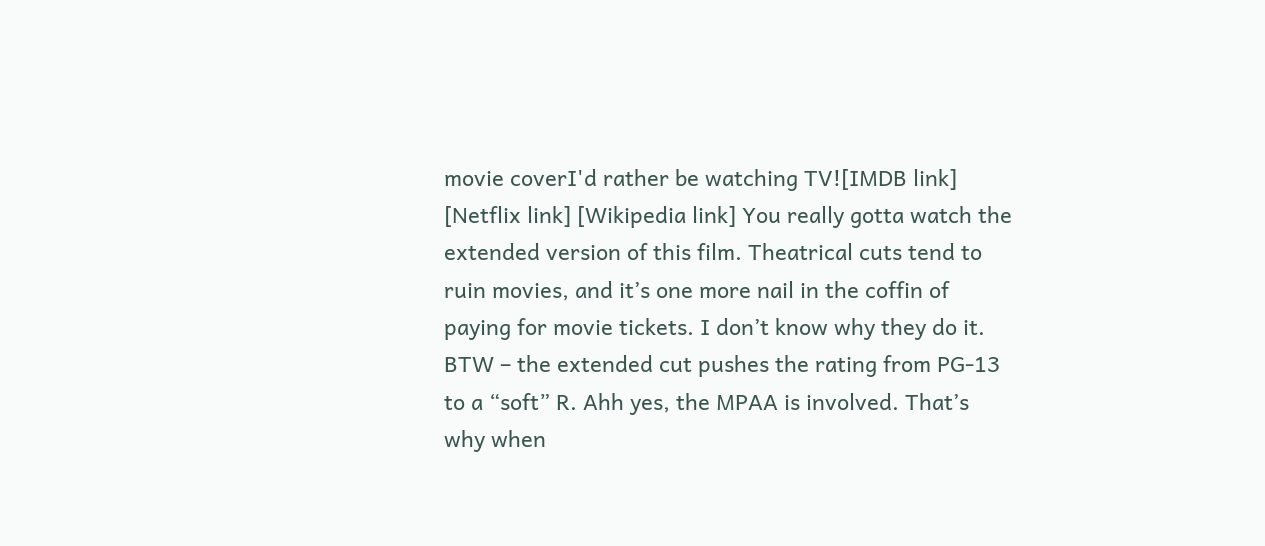movie coverI'd rather be watching TV![IMDB link] [Netflix link] [Wikipedia link] You really gotta watch the extended version of this film. Theatrical cuts tend to ruin movies, and it’s one more nail in the coffin of paying for movie tickets. I don’t know why they do it. BTW – the extended cut pushes the rating from PG-13 to a “soft” R. Ahh yes, the MPAA is involved. That’s why when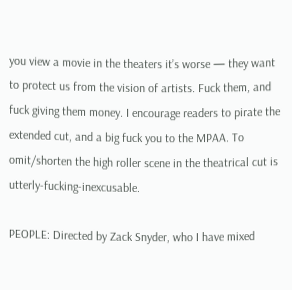you view a movie in the theaters it’s worse — they want to protect us from the vision of artists. Fuck them, and fuck giving them money. I encourage readers to pirate the extended cut, and a big fuck you to the MPAA. To omit/shorten the high roller scene in the theatrical cut is utterly-fucking-inexcusable.

PEOPLE: Directed by Zack Snyder, who I have mixed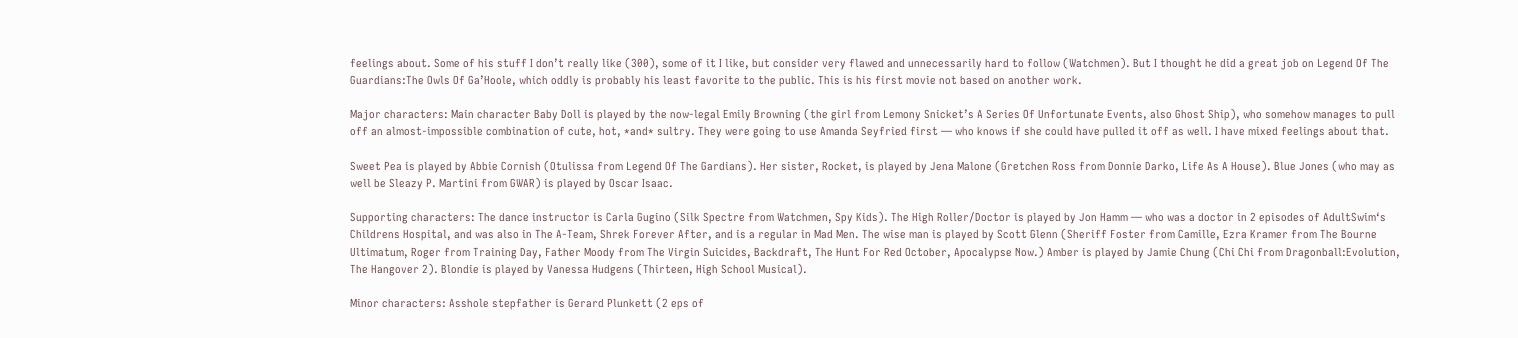feelings about. Some of his stuff I don’t really like (300), some of it I like, but consider very flawed and unnecessarily hard to follow (Watchmen). But I thought he did a great job on Legend Of The Guardians:The Owls Of Ga’Hoole, which oddly is probably his least favorite to the public. This is his first movie not based on another work.

Major characters: Main character Baby Doll is played by the now-legal Emily Browning (the girl from Lemony Snicket’s A Series Of Unfortunate Events, also Ghost Ship), who somehow manages to pull off an almost-impossible combination of cute, hot, *and* sultry. They were going to use Amanda Seyfried first — who knows if she could have pulled it off as well. I have mixed feelings about that.

Sweet Pea is played by Abbie Cornish (Otulissa from Legend Of The Gardians). Her sister, Rocket, is played by Jena Malone (Gretchen Ross from Donnie Darko, Life As A House). Blue Jones (who may as well be Sleazy P. Martini from GWAR) is played by Oscar Isaac.

Supporting characters: The dance instructor is Carla Gugino (Silk Spectre from Watchmen, Spy Kids). The High Roller/Doctor is played by Jon Hamm — who was a doctor in 2 episodes of AdultSwim‘s Childrens Hospital, and was also in The A-Team, Shrek Forever After, and is a regular in Mad Men. The wise man is played by Scott Glenn (Sheriff Foster from Camille, Ezra Kramer from The Bourne Ultimatum, Roger from Training Day, Father Moody from The Virgin Suicides, Backdraft, The Hunt For Red October, Apocalypse Now.) Amber is played by Jamie Chung (Chi Chi from Dragonball:Evolution, The Hangover 2). Blondie is played by Vanessa Hudgens (Thirteen, High School Musical).

Minor characters: Asshole stepfather is Gerard Plunkett (2 eps of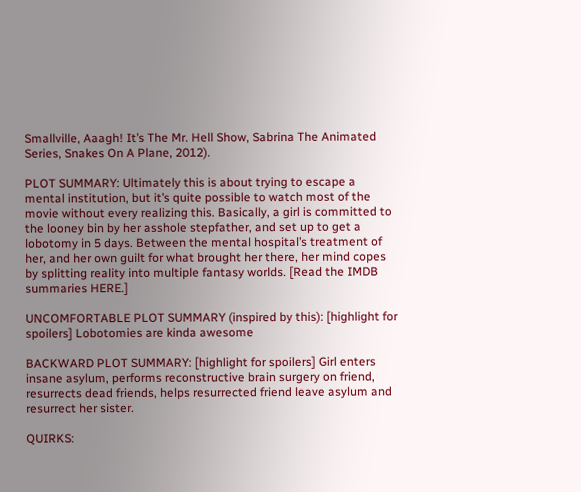Smallville, Aaagh! It’s The Mr. Hell Show, Sabrina The Animated Series, Snakes On A Plane, 2012).

PLOT SUMMARY: Ultimately this is about trying to escape a mental institution, but it’s quite possible to watch most of the movie without every realizing this. Basically, a girl is committed to the looney bin by her asshole stepfather, and set up to get a lobotomy in 5 days. Between the mental hospital’s treatment of her, and her own guilt for what brought her there, her mind copes by splitting reality into multiple fantasy worlds. [Read the IMDB summaries HERE.]

UNCOMFORTABLE PLOT SUMMARY (inspired by this): [highlight for spoilers] Lobotomies are kinda awesome

BACKWARD PLOT SUMMARY: [highlight for spoilers] Girl enters insane asylum, performs reconstructive brain surgery on friend, resurrects dead friends, helps resurrected friend leave asylum and resurrect her sister.

QUIRKS: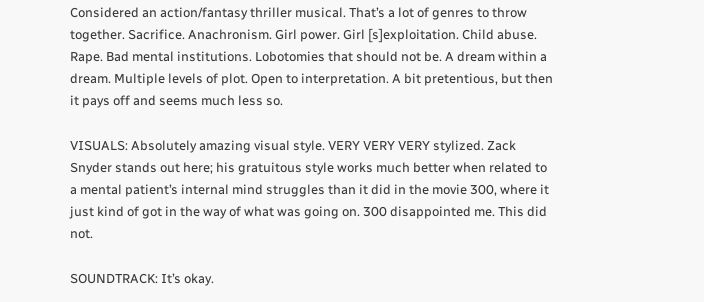Considered an action/fantasy thriller musical. That’s a lot of genres to throw together. Sacrifice. Anachronism. Girl power. Girl [s]exploitation. Child abuse. Rape. Bad mental institutions. Lobotomies that should not be. A dream within a dream. Multiple levels of plot. Open to interpretation. A bit pretentious, but then it pays off and seems much less so.

VISUALS: Absolutely amazing visual style. VERY VERY VERY stylized. Zack Snyder stands out here; his gratuitous style works much better when related to a mental patient’s internal mind struggles than it did in the movie 300, where it just kind of got in the way of what was going on. 300 disappointed me. This did not.

SOUNDTRACK: It’s okay.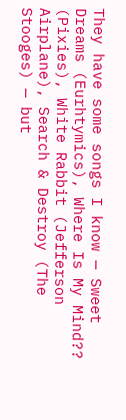They have some songs I know — Sweet Dreams (Eurhtymics), Where Is My Mind?? (Pixies), White Rabbit (Jefferson Airplane), Search & Destroy (The Stooges) — but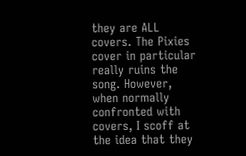they are ALL covers. The Pixies cover in particular really ruins the song. However, when normally confronted with covers, I scoff at the idea that they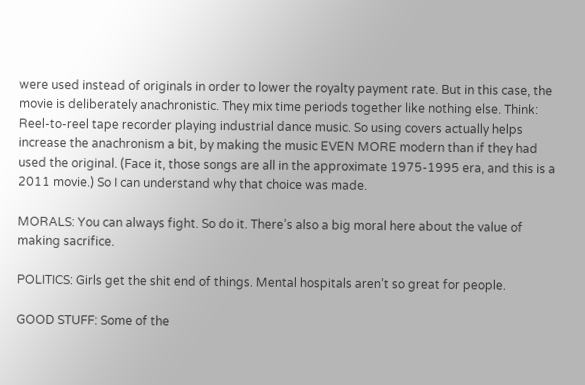were used instead of originals in order to lower the royalty payment rate. But in this case, the movie is deliberately anachronistic. They mix time periods together like nothing else. Think: Reel-to-reel tape recorder playing industrial dance music. So using covers actually helps increase the anachronism a bit, by making the music EVEN MORE modern than if they had used the original. (Face it, those songs are all in the approximate 1975-1995 era, and this is a 2011 movie.) So I can understand why that choice was made.

MORALS: You can always fight. So do it. There’s also a big moral here about the value of making sacrifice.

POLITICS: Girls get the shit end of things. Mental hospitals aren’t so great for people.

GOOD STUFF: Some of the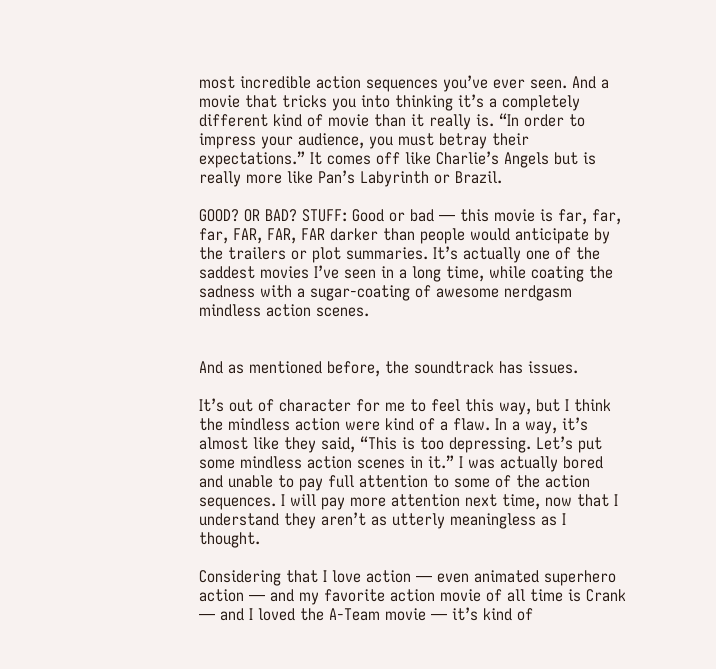most incredible action sequences you’ve ever seen. And a movie that tricks you into thinking it’s a completely different kind of movie than it really is. “In order to impress your audience, you must betray their expectations.” It comes off like Charlie’s Angels but is really more like Pan’s Labyrinth or Brazil.

GOOD? OR BAD? STUFF: Good or bad — this movie is far, far, far, FAR, FAR, FAR darker than people would anticipate by the trailers or plot summaries. It’s actually one of the saddest movies I’ve seen in a long time, while coating the sadness with a sugar-coating of awesome nerdgasm mindless action scenes.


And as mentioned before, the soundtrack has issues.

It’s out of character for me to feel this way, but I think the mindless action were kind of a flaw. In a way, it’s almost like they said, “This is too depressing. Let’s put some mindless action scenes in it.” I was actually bored and unable to pay full attention to some of the action sequences. I will pay more attention next time, now that I understand they aren’t as utterly meaningless as I thought.

Considering that I love action — even animated superhero action — and my favorite action movie of all time is Crank — and I loved the A-Team movie — it’s kind of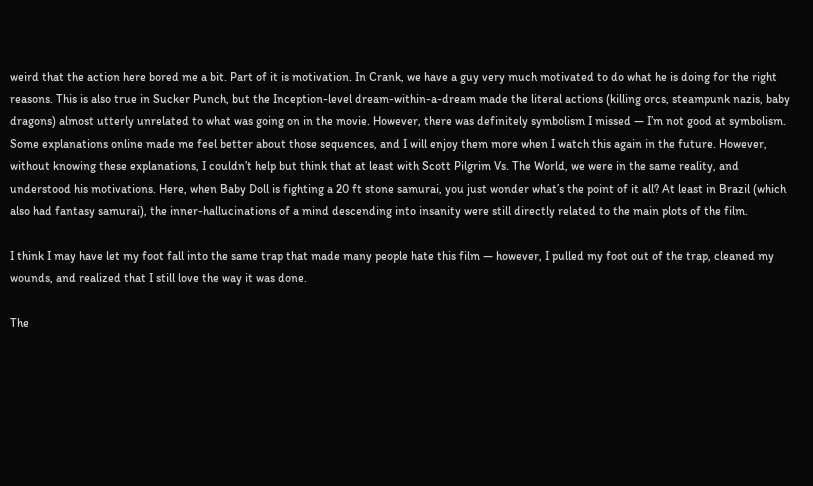weird that the action here bored me a bit. Part of it is motivation. In Crank, we have a guy very much motivated to do what he is doing for the right reasons. This is also true in Sucker Punch, but the Inception-level dream-within-a-dream made the literal actions (killing orcs, steampunk nazis, baby dragons) almost utterly unrelated to what was going on in the movie. However, there was definitely symbolism I missed — I’m not good at symbolism. Some explanations online made me feel better about those sequences, and I will enjoy them more when I watch this again in the future. However, without knowing these explanations, I couldn’t help but think that at least with Scott Pilgrim Vs. The World, we were in the same reality, and understood his motivations. Here, when Baby Doll is fighting a 20 ft stone samurai, you just wonder what’s the point of it all? At least in Brazil (which also had fantasy samurai), the inner-hallucinations of a mind descending into insanity were still directly related to the main plots of the film.

I think I may have let my foot fall into the same trap that made many people hate this film — however, I pulled my foot out of the trap, cleaned my wounds, and realized that I still love the way it was done.

The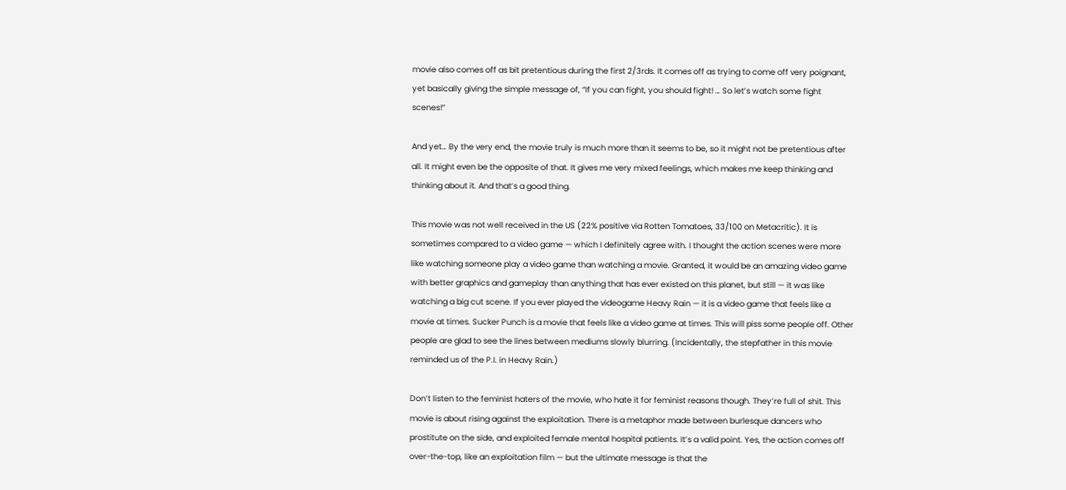movie also comes off as bit pretentious during the first 2/3rds. It comes off as trying to come off very poignant, yet basically giving the simple message of, “If you can fight, you should fight! … So let’s watch some fight scenes!”

And yet… By the very end, the movie truly is much more than it seems to be, so it might not be pretentious after all. It might even be the opposite of that. It gives me very mixed feelings, which makes me keep thinking and thinking about it. And that’s a good thing.

This movie was not well received in the US (22% positive via Rotten Tomatoes, 33/100 on Metacritic). It is sometimes compared to a video game — which I definitely agree with. I thought the action scenes were more like watching someone play a video game than watching a movie. Granted, it would be an amazing video game with better graphics and gameplay than anything that has ever existed on this planet, but still — it was like watching a big cut scene. If you ever played the videogame Heavy Rain — it is a video game that feels like a movie at times. Sucker Punch is a movie that feels like a video game at times. This will piss some people off. Other people are glad to see the lines between mediums slowly blurring. (Incidentally, the stepfather in this movie reminded us of the P.I. in Heavy Rain.)

Don’t listen to the feminist haters of the movie, who hate it for feminist reasons though. They’re full of shit. This movie is about rising against the exploitation. There is a metaphor made between burlesque dancers who prostitute on the side, and exploited female mental hospital patients. It’s a valid point. Yes, the action comes off over-the-top, like an exploitation film — but the ultimate message is that the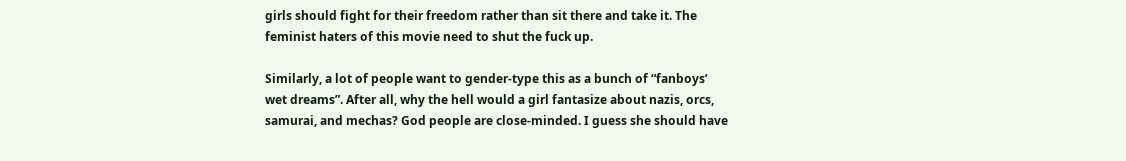girls should fight for their freedom rather than sit there and take it. The feminist haters of this movie need to shut the fuck up.

Similarly, a lot of people want to gender-type this as a bunch of “fanboys’ wet dreams”. After all, why the hell would a girl fantasize about nazis, orcs, samurai, and mechas? God people are close-minded. I guess she should have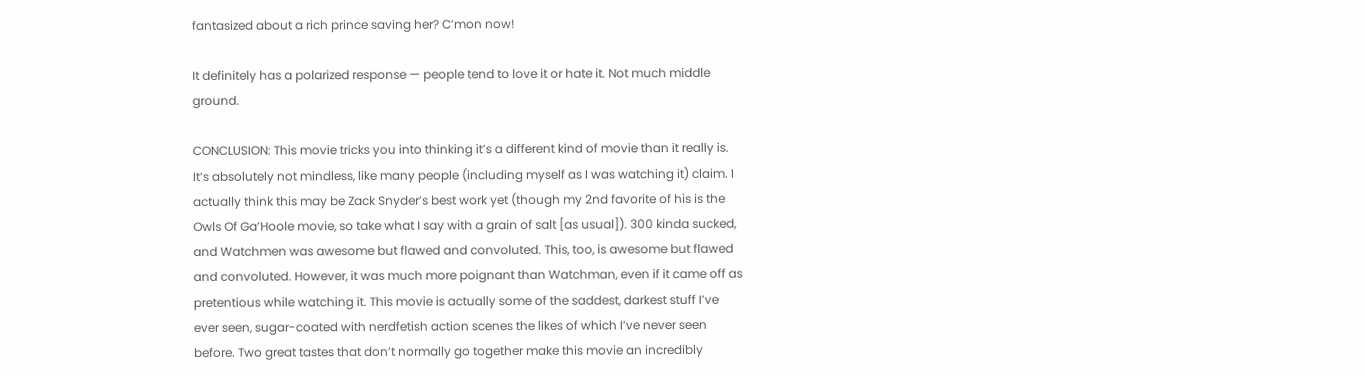fantasized about a rich prince saving her? C’mon now!

It definitely has a polarized response — people tend to love it or hate it. Not much middle ground.

CONCLUSION: This movie tricks you into thinking it’s a different kind of movie than it really is. It’s absolutely not mindless, like many people (including myself as I was watching it) claim. I actually think this may be Zack Snyder’s best work yet (though my 2nd favorite of his is the Owls Of Ga’Hoole movie, so take what I say with a grain of salt [as usual]). 300 kinda sucked, and Watchmen was awesome but flawed and convoluted. This, too, is awesome but flawed  and convoluted. However, it was much more poignant than Watchman, even if it came off as pretentious while watching it. This movie is actually some of the saddest, darkest stuff I’ve ever seen, sugar-coated with nerdfetish action scenes the likes of which I’ve never seen before. Two great tastes that don’t normally go together make this movie an incredibly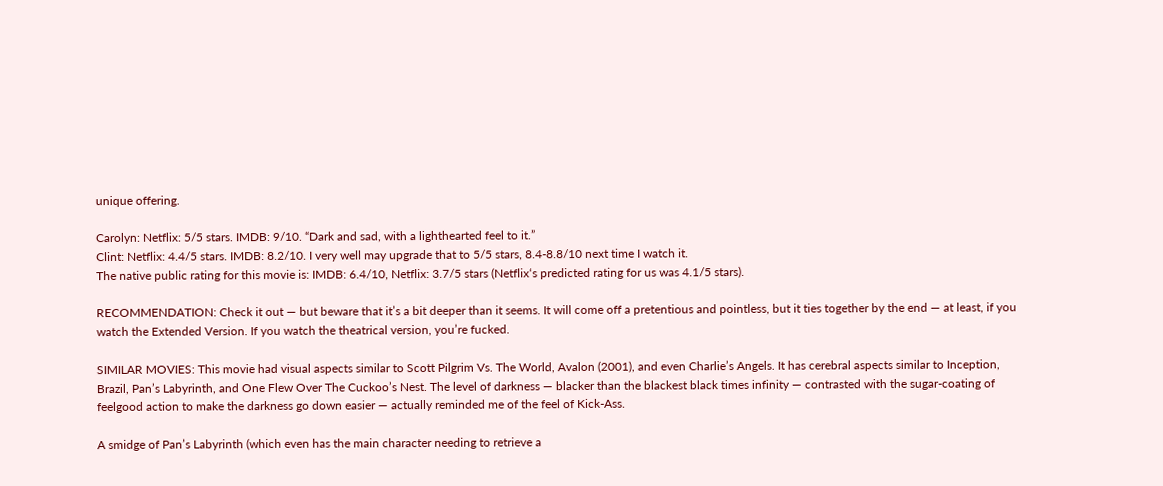unique offering.

Carolyn: Netflix: 5/5 stars. IMDB: 9/10. “Dark and sad, with a lighthearted feel to it.”
Clint: Netflix: 4.4/5 stars. IMDB: 8.2/10. I very well may upgrade that to 5/5 stars, 8.4-8.8/10 next time I watch it.
The native public rating for this movie is: IMDB: 6.4/10, Netflix: 3.7/5 stars (Netflix‘s predicted rating for us was 4.1/5 stars).

RECOMMENDATION: Check it out — but beware that it’s a bit deeper than it seems. It will come off a pretentious and pointless, but it ties together by the end — at least, if you watch the Extended Version. If you watch the theatrical version, you’re fucked.

SIMILAR MOVIES: This movie had visual aspects similar to Scott Pilgrim Vs. The World, Avalon (2001), and even Charlie’s Angels. It has cerebral aspects similar to Inception, Brazil, Pan’s Labyrinth, and One Flew Over The Cuckoo’s Nest. The level of darkness — blacker than the blackest black times infinity — contrasted with the sugar-coating of feelgood action to make the darkness go down easier — actually reminded me of the feel of Kick-Ass.

A smidge of Pan’s Labyrinth (which even has the main character needing to retrieve a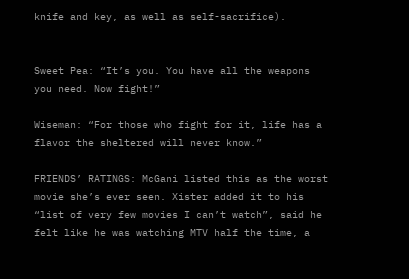knife and key, as well as self-sacrifice).


Sweet Pea: “It’s you. You have all the weapons you need. Now fight!”

Wiseman: “For those who fight for it, life has a flavor the sheltered will never know.”

FRIENDS’ RATINGS: McGani listed this as the worst movie she’s ever seen. Xister added it to his “list of very few movies I can’t watch”, said he felt like he was watching MTV half the time, a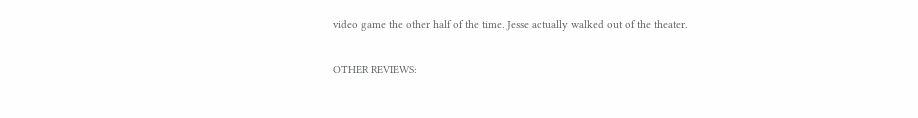video game the other half of the time. Jesse actually walked out of the theater.

OTHER REVIEWS: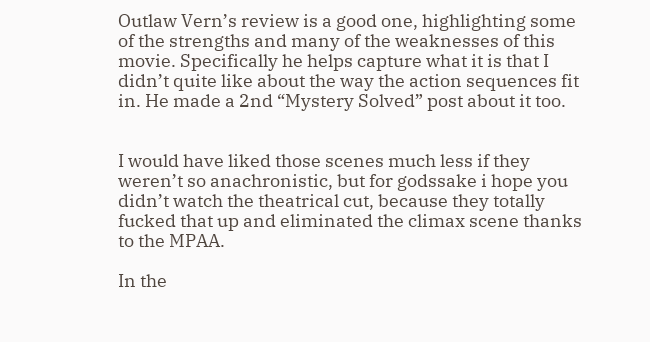Outlaw Vern’s review is a good one, highlighting some of the strengths and many of the weaknesses of this movie. Specifically he helps capture what it is that I didn’t quite like about the way the action sequences fit in. He made a 2nd “Mystery Solved” post about it too.


I would have liked those scenes much less if they weren’t so anachronistic, but for godssake i hope you didn’t watch the theatrical cut, because they totally fucked that up and eliminated the climax scene thanks to the MPAA.

In the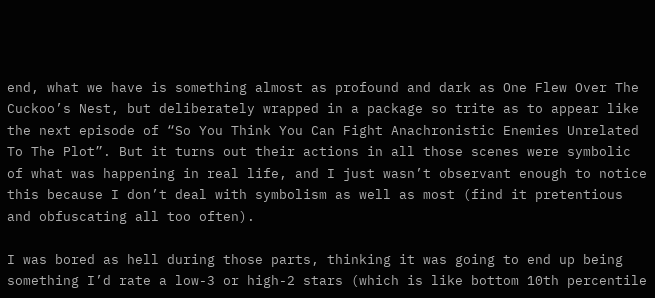end, what we have is something almost as profound and dark as One Flew Over The Cuckoo’s Nest, but deliberately wrapped in a package so trite as to appear like the next episode of “So You Think You Can Fight Anachronistic Enemies Unrelated To The Plot”. But it turns out their actions in all those scenes were symbolic of what was happening in real life, and I just wasn’t observant enough to notice this because I don’t deal with symbolism as well as most (find it pretentious and obfuscating all too often).

I was bored as hell during those parts, thinking it was going to end up being something I’d rate a low-3 or high-2 stars (which is like bottom 10th percentile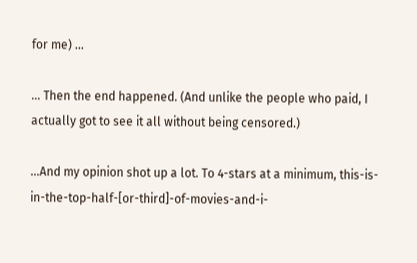for me) …

… Then the end happened. (And unlike the people who paid, I actually got to see it all without being censored.)

…And my opinion shot up a lot. To 4-stars at a minimum, this-is-in-the-top-half-[or-third]-of-movies-and-i-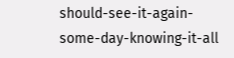should-see-it-again-some-day-knowing-it-all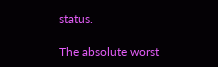status.

The absolute worst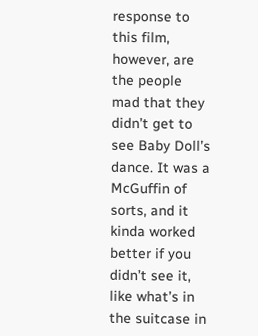response to this film, however, are the people mad that they didn’t get to see Baby Doll’s dance. It was a McGuffin of sorts, and it kinda worked better if you didn’t see it, like what’s in the suitcase in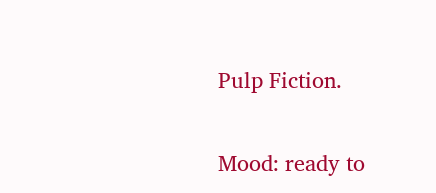Pulp Fiction.

Mood: ready to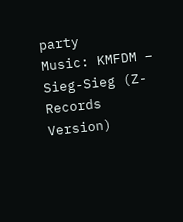party
Music: KMFDM – Sieg-Sieg (Z-Records Version)